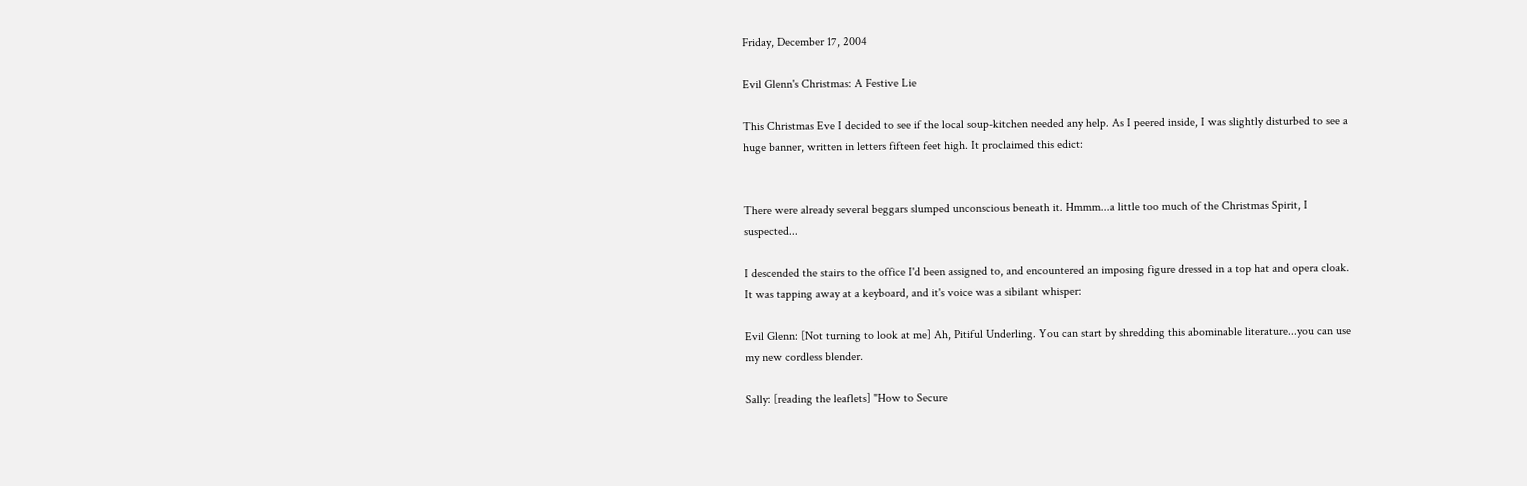Friday, December 17, 2004

Evil Glenn's Christmas: A Festive Lie

This Christmas Eve I decided to see if the local soup-kitchen needed any help. As I peered inside, I was slightly disturbed to see a huge banner, written in letters fifteen feet high. It proclaimed this edict:


There were already several beggars slumped unconscious beneath it. Hmmm...a little too much of the Christmas Spirit, I suspected...

I descended the stairs to the office I'd been assigned to, and encountered an imposing figure dressed in a top hat and opera cloak. It was tapping away at a keyboard, and it's voice was a sibilant whisper:

Evil Glenn: [Not turning to look at me] Ah, Pitiful Underling. You can start by shredding this abominable literature...you can use my new cordless blender.

Sally: [reading the leaflets] "How to Secure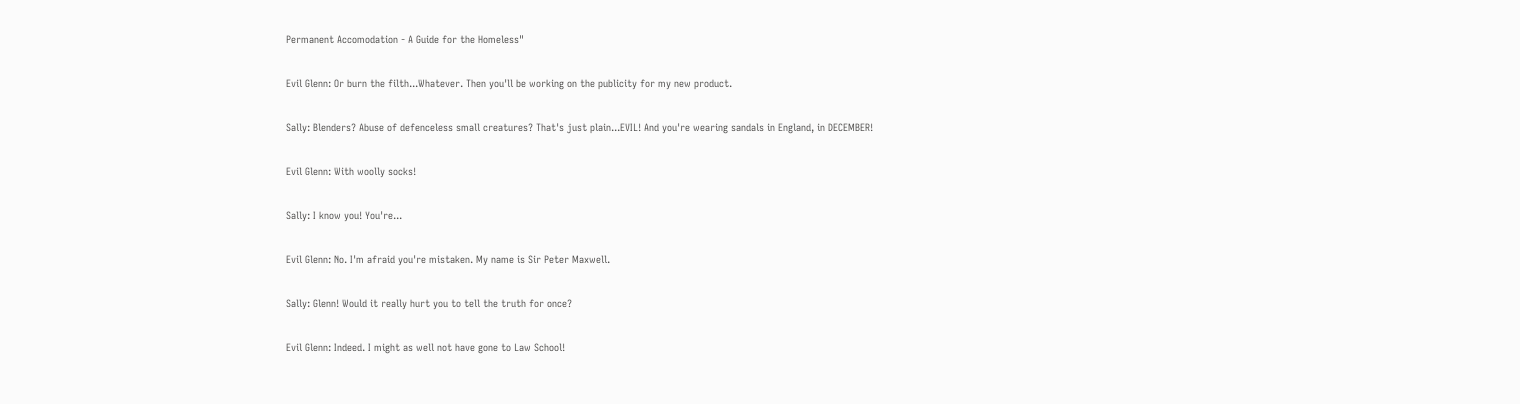Permanent Accomodation - A Guide for the Homeless"

Evil Glenn: Or burn the filth...Whatever. Then you'll be working on the publicity for my new product.

Sally: Blenders? Abuse of defenceless small creatures? That's just plain...EVIL! And you're wearing sandals in England, in DECEMBER!

Evil Glenn: With woolly socks!

Sally: I know you! You're...

Evil Glenn: No. I'm afraid you're mistaken. My name is Sir Peter Maxwell.

Sally: Glenn! Would it really hurt you to tell the truth for once?

Evil Glenn: Indeed. I might as well not have gone to Law School!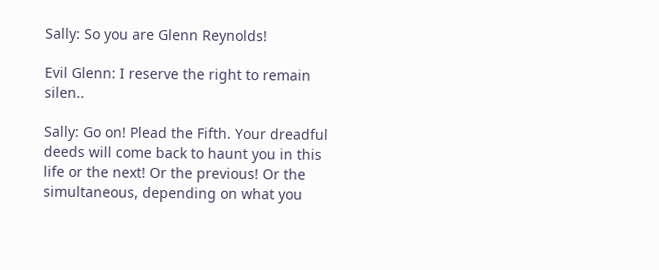Sally: So you are Glenn Reynolds!

Evil Glenn: I reserve the right to remain silen..

Sally: Go on! Plead the Fifth. Your dreadful deeds will come back to haunt you in this life or the next! Or the previous! Or the simultaneous, depending on what you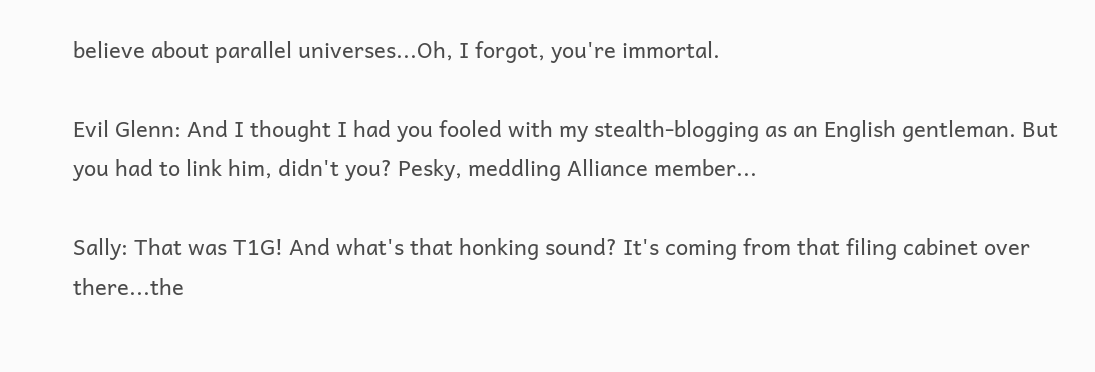believe about parallel universes...Oh, I forgot, you're immortal.

Evil Glenn: And I thought I had you fooled with my stealth-blogging as an English gentleman. But you had to link him, didn't you? Pesky, meddling Alliance member...

Sally: That was T1G! And what's that honking sound? It's coming from that filing cabinet over there...the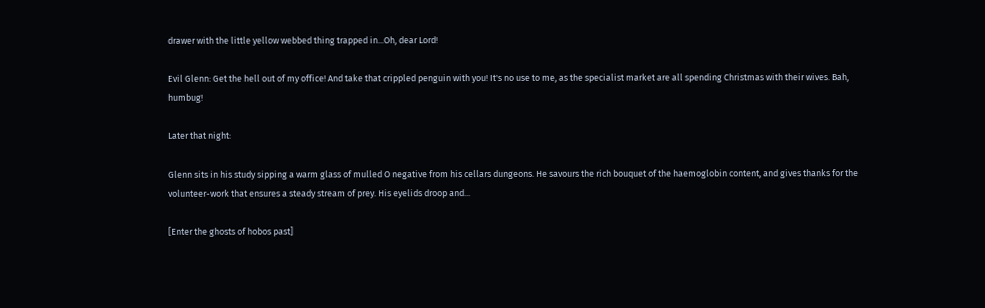drawer with the little yellow webbed thing trapped in...Oh, dear Lord!

Evil Glenn: Get the hell out of my office! And take that crippled penguin with you! It's no use to me, as the specialist market are all spending Christmas with their wives. Bah, humbug!

Later that night:

Glenn sits in his study sipping a warm glass of mulled O negative from his cellars dungeons. He savours the rich bouquet of the haemoglobin content, and gives thanks for the volunteer-work that ensures a steady stream of prey. His eyelids droop and...

[Enter the ghosts of hobos past]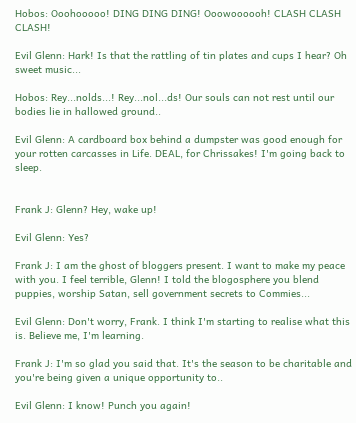Hobos: Ooohooooo! DING DING DING! Ooowoooooh! CLASH CLASH CLASH!

Evil Glenn: Hark! Is that the rattling of tin plates and cups I hear? Oh sweet music...

Hobos: Rey...nolds...! Rey...nol...ds! Our souls can not rest until our bodies lie in hallowed ground..

Evil Glenn: A cardboard box behind a dumpster was good enough for your rotten carcasses in Life. DEAL, for Chrissakes! I'm going back to sleep.


Frank J: Glenn? Hey, wake up!

Evil Glenn: Yes?

Frank J: I am the ghost of bloggers present. I want to make my peace with you. I feel terrible, Glenn! I told the blogosphere you blend puppies, worship Satan, sell government secrets to Commies...

Evil Glenn: Don't worry, Frank. I think I'm starting to realise what this is. Believe me, I'm learning.

Frank J: I'm so glad you said that. It's the season to be charitable and you're being given a unique opportunity to..

Evil Glenn: I know! Punch you again!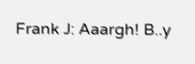Frank J: Aaargh! B..y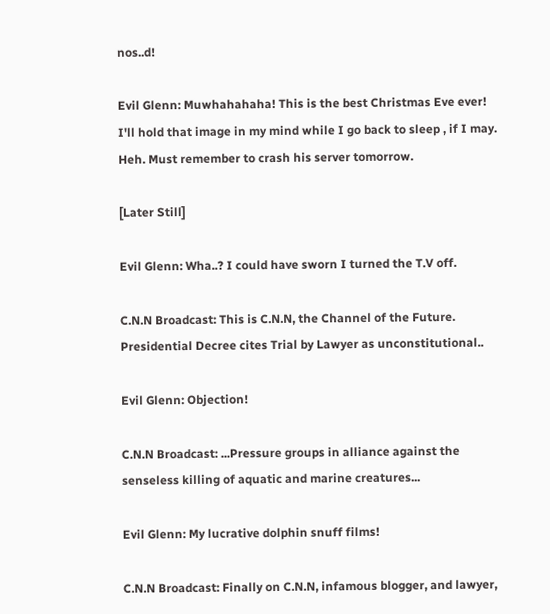nos..d!

Evil Glenn: Muwhahahaha! This is the best Christmas Eve ever! I'll hold that image in my mind while I go back to sleep , if I may. Heh. Must remember to crash his server tomorrow.

[Later Still]

Evil Glenn: Wha..? I could have sworn I turned the T.V off.

C.N.N Broadcast: This is C.N.N, the Channel of the Future. Presidential Decree cites Trial by Lawyer as unconstitutional..

Evil Glenn: Objection!

C.N.N Broadcast: ...Pressure groups in alliance against the senseless killing of aquatic and marine creatures...

Evil Glenn: My lucrative dolphin snuff films!

C.N.N Broadcast: Finally on C.N.N, infamous blogger, and lawyer,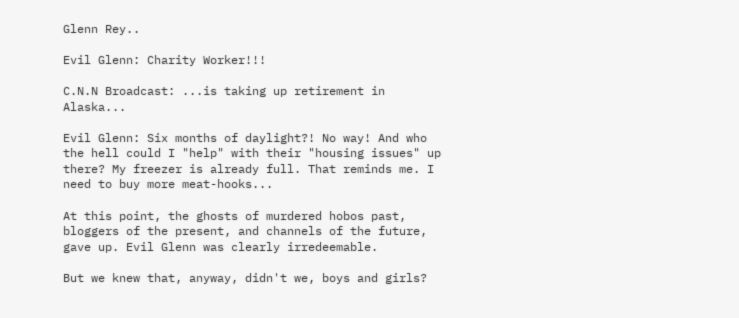Glenn Rey..

Evil Glenn: Charity Worker!!!

C.N.N Broadcast: ...is taking up retirement in Alaska...

Evil Glenn: Six months of daylight?! No way! And who the hell could I "help" with their "housing issues" up there? My freezer is already full. That reminds me. I need to buy more meat-hooks...

At this point, the ghosts of murdered hobos past, bloggers of the present, and channels of the future, gave up. Evil Glenn was clearly irredeemable.

But we knew that, anyway, didn't we, boys and girls?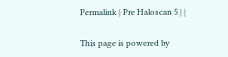Permalink | Pre Haloscan 5 | |

This page is powered by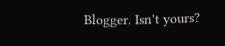Blogger. Isn't yours?